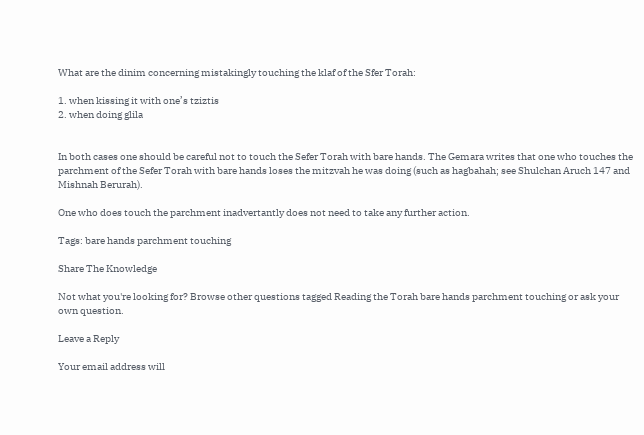What are the dinim concerning mistakingly touching the klaf of the Sfer Torah:

1. when kissing it with one’s tziztis
2. when doing glila


In both cases one should be careful not to touch the Sefer Torah with bare hands. The Gemara writes that one who touches the parchment of the Sefer Torah with bare hands loses the mitzvah he was doing (such as hagbahah; see Shulchan Aruch 147 and Mishnah Berurah).

One who does touch the parchment inadvertantly does not need to take any further action.

Tags: bare hands parchment touching

Share The Knowledge

Not what you're looking for? Browse other questions tagged Reading the Torah bare hands parchment touching or ask your own question.

Leave a Reply

Your email address will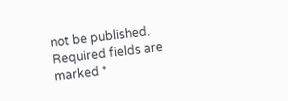not be published. Required fields are marked *